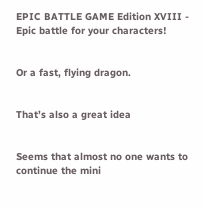EPIC BATTLE GAME Edition XVIII - Epic battle for your characters!


Or a fast, flying dragon.


That’s also a great idea


Seems that almost no one wants to continue the mini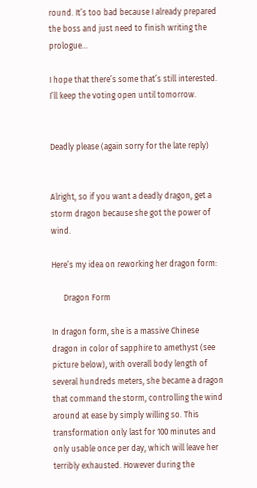round. It’s too bad because I already prepared the boss and just need to finish writing the prologue…

I hope that there’s some that’s still interested. I’ll keep the voting open until tomorrow.


Deadly please (again sorry for the late reply)


Alright, so if you want a deadly dragon, get a storm dragon because she got the power of wind.

Here’s my idea on reworking her dragon form:

      Dragon Form

In dragon form, she is a massive Chinese dragon in color of sapphire to amethyst (see picture below), with overall body length of several hundreds meters, she became a dragon that command the storm, controlling the wind around at ease by simply willing so. This transformation only last for 100 minutes and only usable once per day, which will leave her terribly exhausted. However during the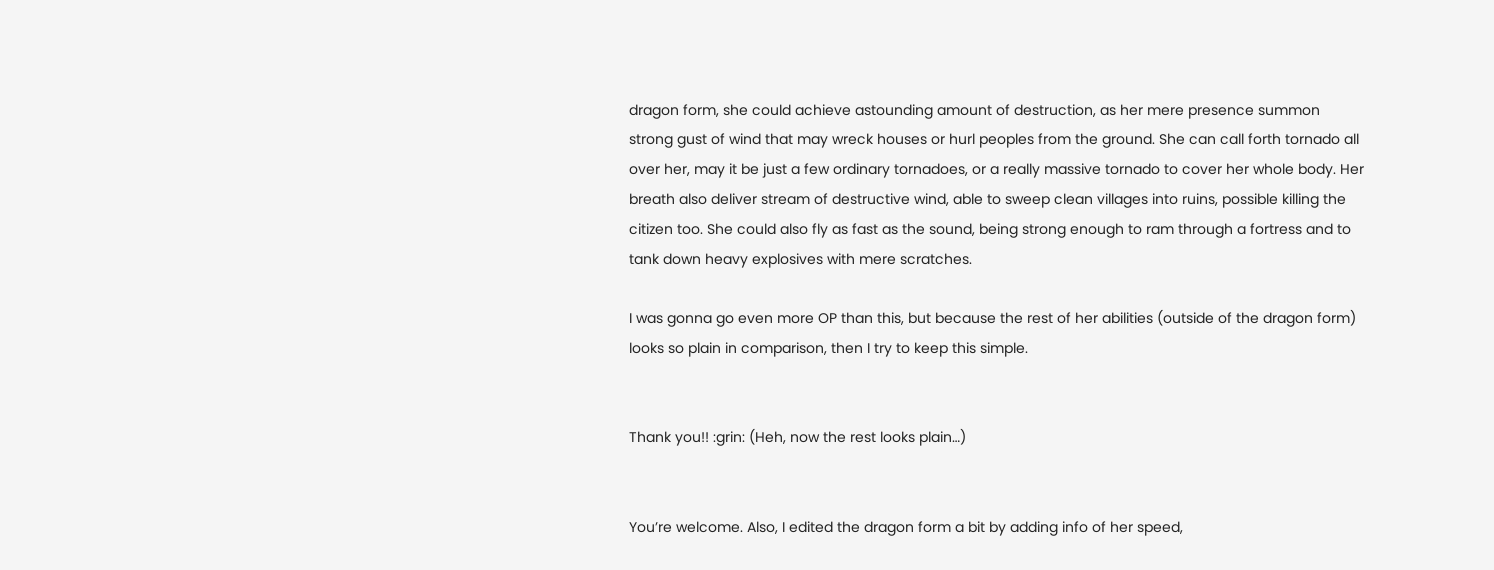dragon form, she could achieve astounding amount of destruction, as her mere presence summon strong gust of wind that may wreck houses or hurl peoples from the ground. She can call forth tornado all over her, may it be just a few ordinary tornadoes, or a really massive tornado to cover her whole body. Her breath also deliver stream of destructive wind, able to sweep clean villages into ruins, possible killing the citizen too. She could also fly as fast as the sound, being strong enough to ram through a fortress and to tank down heavy explosives with mere scratches.

I was gonna go even more OP than this, but because the rest of her abilities (outside of the dragon form) looks so plain in comparison, then I try to keep this simple.


Thank you!! :grin: (Heh, now the rest looks plain…)


You’re welcome. Also, I edited the dragon form a bit by adding info of her speed,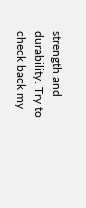strength and durability. Try to check back my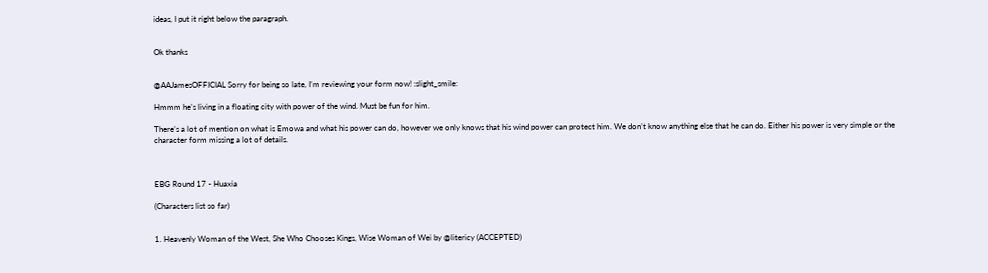ideas, I put it right below the paragraph.


Ok thanks


@AAJamesOFFICIAL Sorry for being so late, I’m reviewing your form now! :slight_smile:

Hmmm he’s living in a floating city with power of the wind. Must be fun for him.

There’s a lot of mention on what is Emowa and what his power can do, however we only knows that his wind power can protect him. We don’t know anything else that he can do. Either his power is very simple or the character form missing a lot of details.



EBG Round 17 - Huaxia

(Characters list so far)


1. Heavenly Woman of the West, She Who Chooses Kings, Wise Woman of Wei by @litericy (ACCEPTED)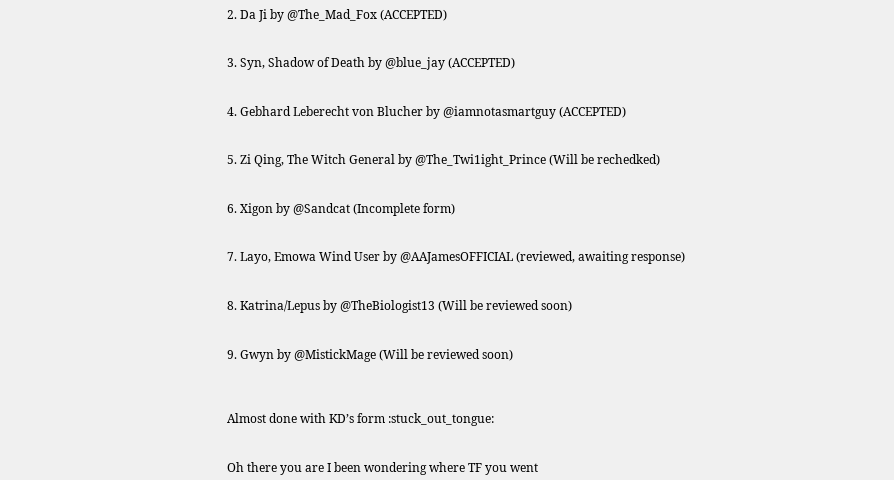2. Da Ji by @The_Mad_Fox (ACCEPTED)


3. Syn, Shadow of Death by @blue_jay (ACCEPTED)


4. Gebhard Leberecht von Blucher by @iamnotasmartguy (ACCEPTED)


5. Zi Qing, The Witch General by @The_Twi1ight_Prince (Will be rechedked)


6. Xigon by @Sandcat (Incomplete form)


7. Layo, Emowa Wind User by @AAJamesOFFICIAL (reviewed, awaiting response)


8. Katrina/Lepus by @TheBiologist13 (Will be reviewed soon)


9. Gwyn by @MistickMage (Will be reviewed soon)



Almost done with KD’s form :stuck_out_tongue:


Oh there you are I been wondering where TF you went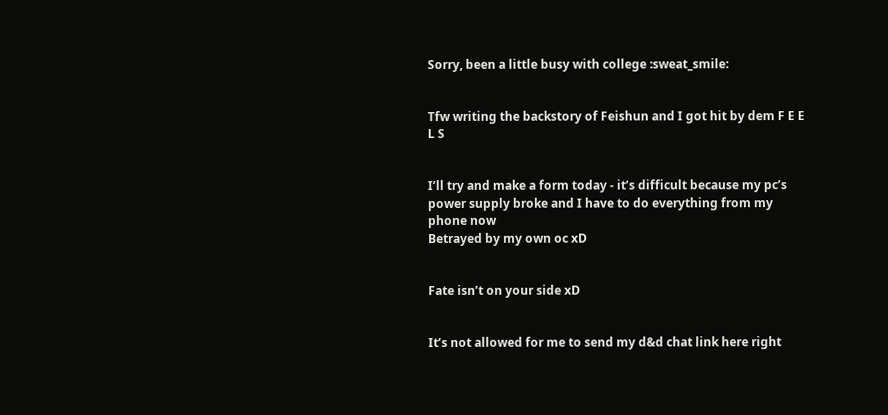Sorry, been a little busy with college :sweat_smile:


Tfw writing the backstory of Feishun and I got hit by dem F E E L S


I’ll try and make a form today - it’s difficult because my pc’s power supply broke and I have to do everything from my phone now
Betrayed by my own oc xD


Fate isn’t on your side xD


It’s not allowed for me to send my d&d chat link here right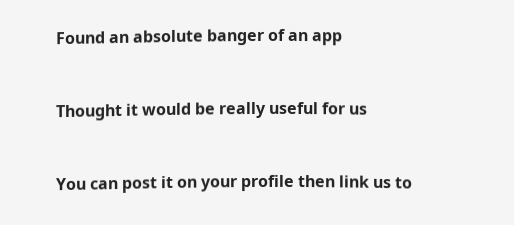Found an absolute banger of an app


Thought it would be really useful for us


You can post it on your profile then link us to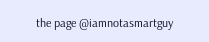the page @iamnotasmartguy